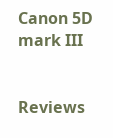Canon 5D mark III


Reviews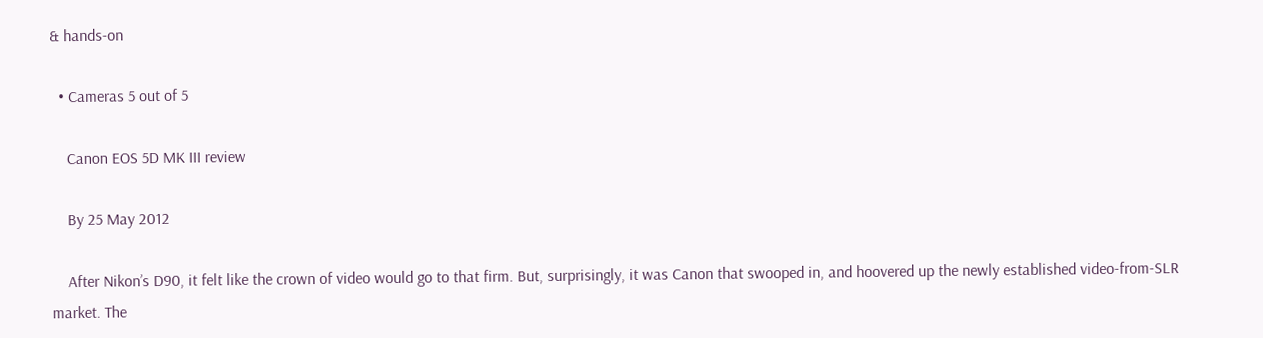& hands-on

  • Cameras 5 out of 5

    Canon EOS 5D MK III review

    By 25 May 2012

    After Nikon’s D90, it felt like the crown of video would go to that firm. But, surprisingly, it was Canon that swooped in, and hoovered up the newly established video-from-SLR market. The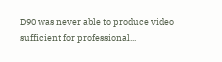D90 was never able to produce video sufficient for professional...